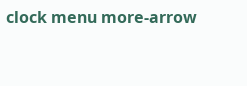clock menu more-arrow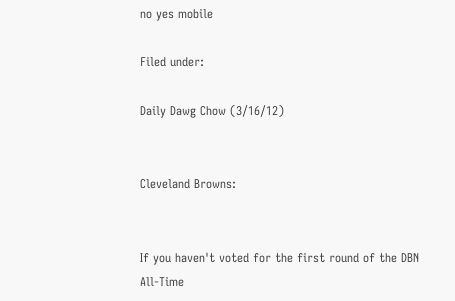no yes mobile

Filed under:

Daily Dawg Chow (3/16/12)


Cleveland Browns:


If you haven't voted for the first round of the DBN All-Time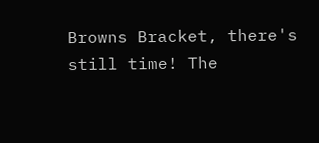Browns Bracket, there's still time! The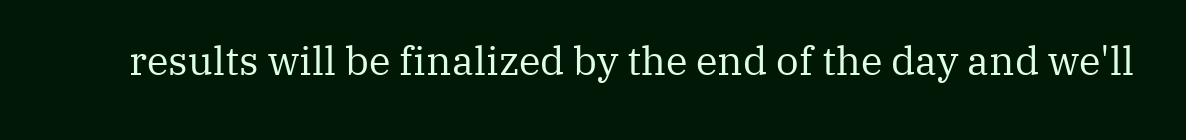results will be finalized by the end of the day and we'll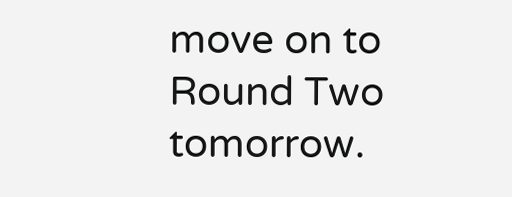move on to Round Two tomorrow.